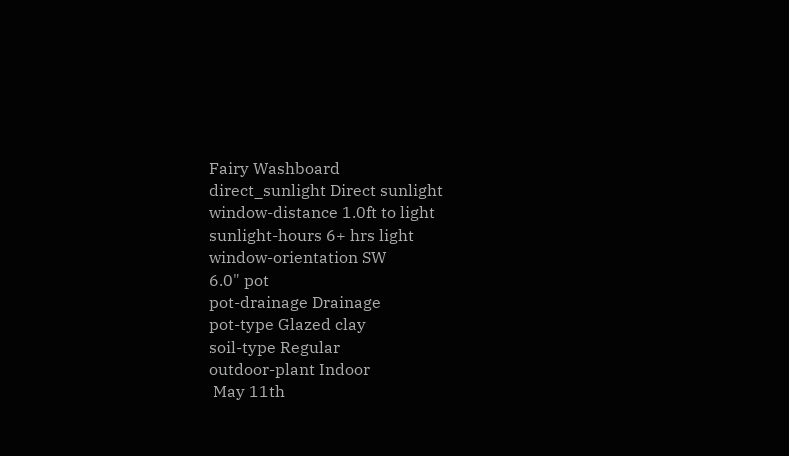Fairy Washboard
direct_sunlight Direct sunlight
window-distance 1.0ft to light
sunlight-hours 6+ hrs light
window-orientation SW
6.0" pot
pot-drainage Drainage
pot-type Glazed clay
soil-type Regular
outdoor-plant Indoor
 May 11th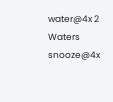water@4x 2 Waters
snooze@4x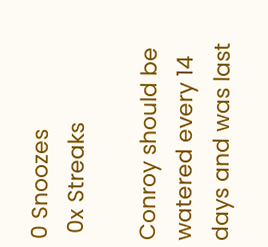0 Snoozes
 0x Streaks

Conroy should be watered every 14 days and was last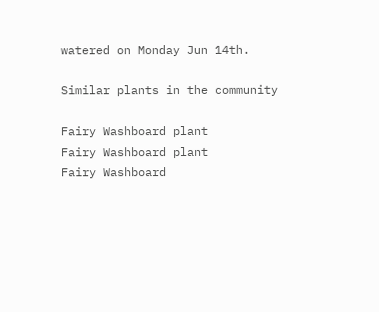watered on Monday Jun 14th.

Similar plants in the community

Fairy Washboard plant
Fairy Washboard plant
Fairy Washboard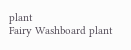plant
Fairy Washboard plant